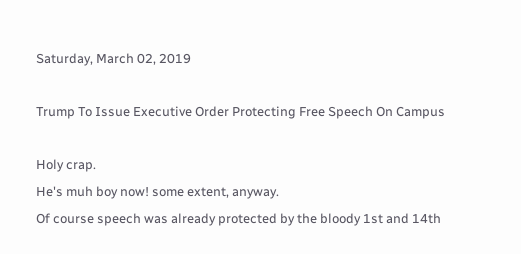Saturday, March 02, 2019

Trump To Issue Executive Order Protecting Free Speech On Campus

Holy crap.
He's muh boy now! some extent, anyway.
Of course speech was already protected by the bloody 1st and 14th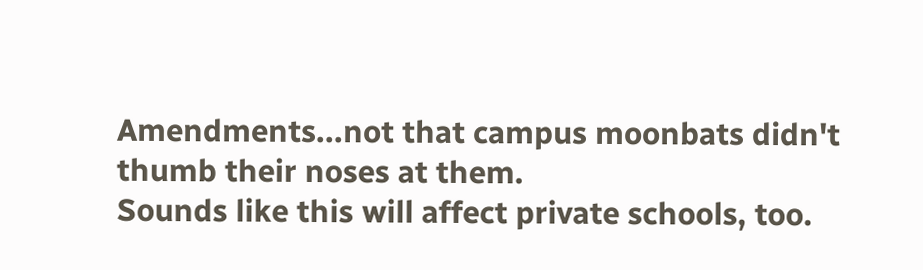Amendments...not that campus moonbats didn't thumb their noses at them.
Sounds like this will affect private schools, too.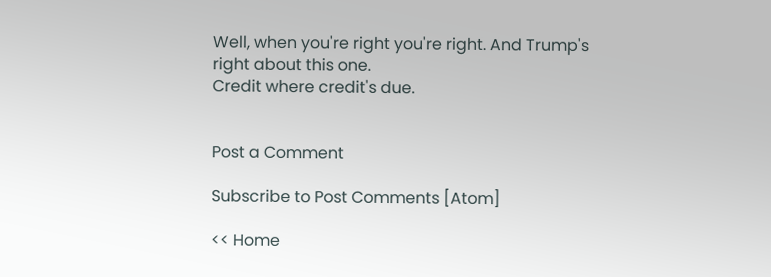Well, when you're right you're right. And Trump's right about this one.
Credit where credit's due.


Post a Comment

Subscribe to Post Comments [Atom]

<< Home